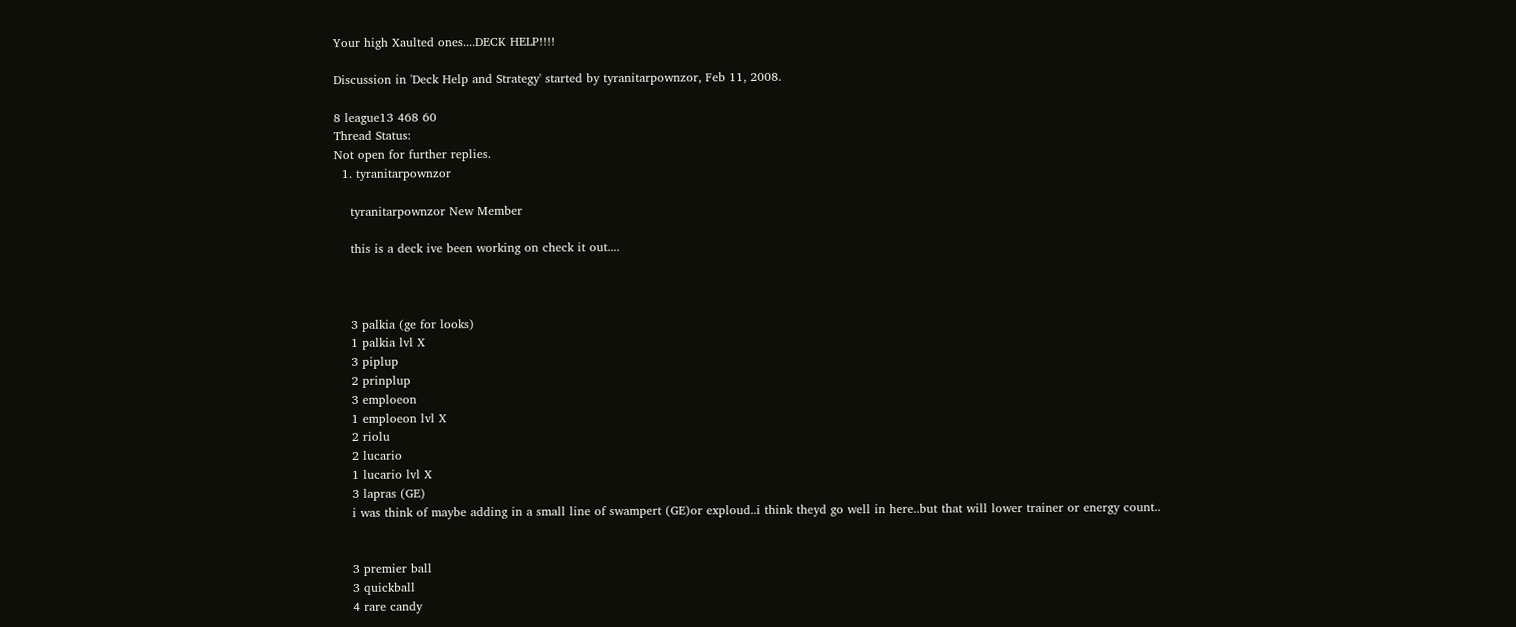Your high Xaulted ones....DECK HELP!!!!

Discussion in 'Deck Help and Strategy' started by tyranitarpownzor, Feb 11, 2008.

8 league13 468 60
Thread Status:
Not open for further replies.
  1. tyranitarpownzor

    tyranitarpownzor New Member

    this is a deck ive been working on check it out....



    3 palkia (ge for looks)
    1 palkia lvl X
    3 piplup
    2 prinplup
    3 emploeon
    1 emploeon lvl X
    2 riolu
    2 lucario
    1 lucario lvl X
    3 lapras (GE)
    i was think of maybe adding in a small line of swampert (GE)or exploud..i think theyd go well in here..but that will lower trainer or energy count..


    3 premier ball
    3 quickball
    4 rare candy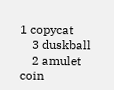1 copycat
    3 duskball
    2 amulet coin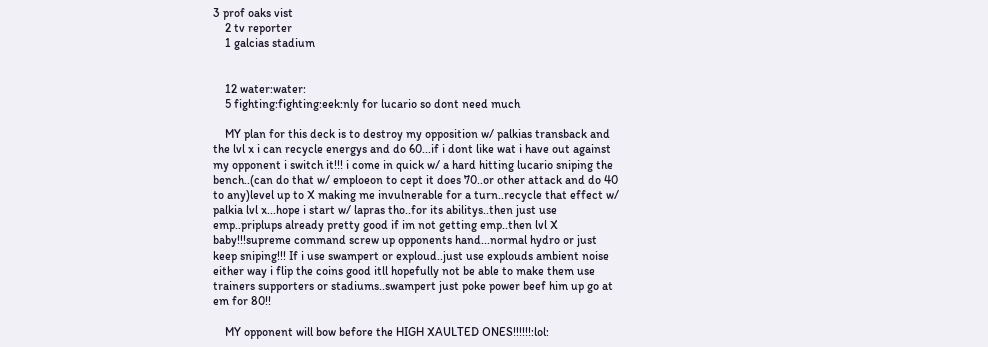3 prof oaks vist
    2 tv reporter
    1 galcias stadium


    12 water:water:
    5 fighting:fighting:eek:nly for lucario so dont need much

    MY plan for this deck is to destroy my opposition w/ palkias transback and the lvl x i can recycle energys and do 60...if i dont like wat i have out against my opponent i switch it!!! i come in quick w/ a hard hitting lucario sniping the bench..(can do that w/ emploeon to cept it does 70..or other attack and do 40 to any)level up to X making me invulnerable for a turn..recycle that effect w/ palkia lvl x...hope i start w/ lapras tho..for its abilitys..then just use emp..priplups already pretty good if im not getting emp..then lvl X baby!!!supreme command screw up opponents hand...normal hydro or just keep sniping!!! If i use swampert or exploud..just use explouds ambient noise either way i flip the coins good itll hopefully not be able to make them use trainers supporters or stadiums..swampert just poke power beef him up go at em for 80!!

    MY opponent will bow before the HIGH XAULTED ONES!!!!!!:lol: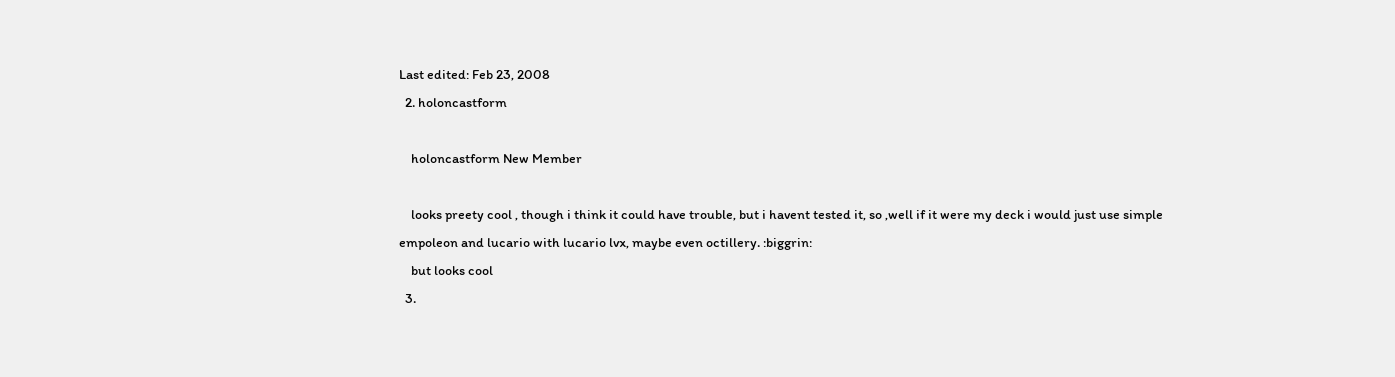Last edited: Feb 23, 2008
  2. holoncastform

    holoncastform New Member

    looks preety cool , though i think it could have trouble, but i havent tested it, so ,well if it were my deck i would just use simple empoleon and lucario with lucario lvx, maybe even octillery. :biggrin:
    but looks cool
  3.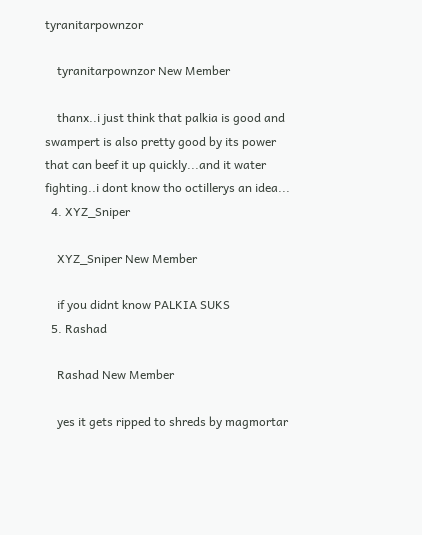tyranitarpownzor

    tyranitarpownzor New Member

    thanx..i just think that palkia is good and swampert is also pretty good by its power that can beef it up quickly...and it water fighting..i dont know tho octillerys an idea...
  4. XYZ_Sniper

    XYZ_Sniper New Member

    if you didnt know PALKIA SUKS
  5. Rashad

    Rashad New Member

    yes it gets ripped to shreds by magmortar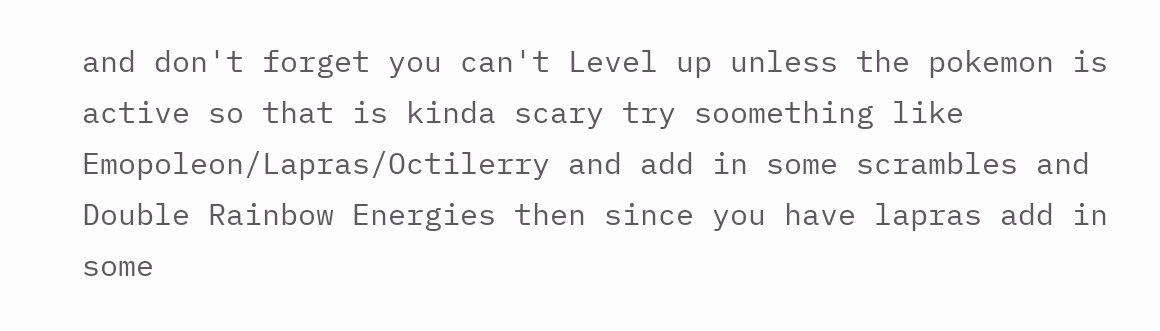and don't forget you can't Level up unless the pokemon is active so that is kinda scary try soomething like Emopoleon/Lapras/Octilerry and add in some scrambles and Double Rainbow Energies then since you have lapras add in some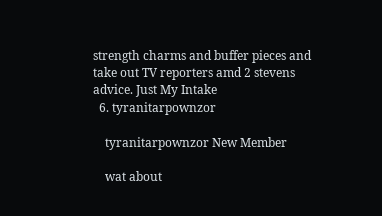strength charms and buffer pieces and take out TV reporters amd 2 stevens advice. Just My Intake
  6. tyranitarpownzor

    tyranitarpownzor New Member

    wat about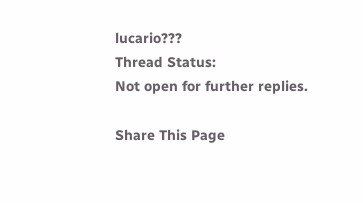lucario???
Thread Status:
Not open for further replies.

Share This Page